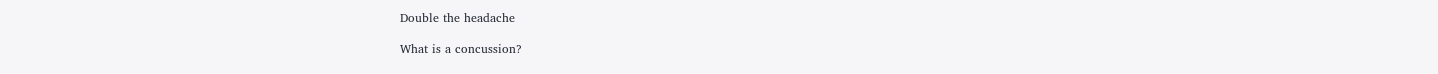Double the headache

What is a concussion?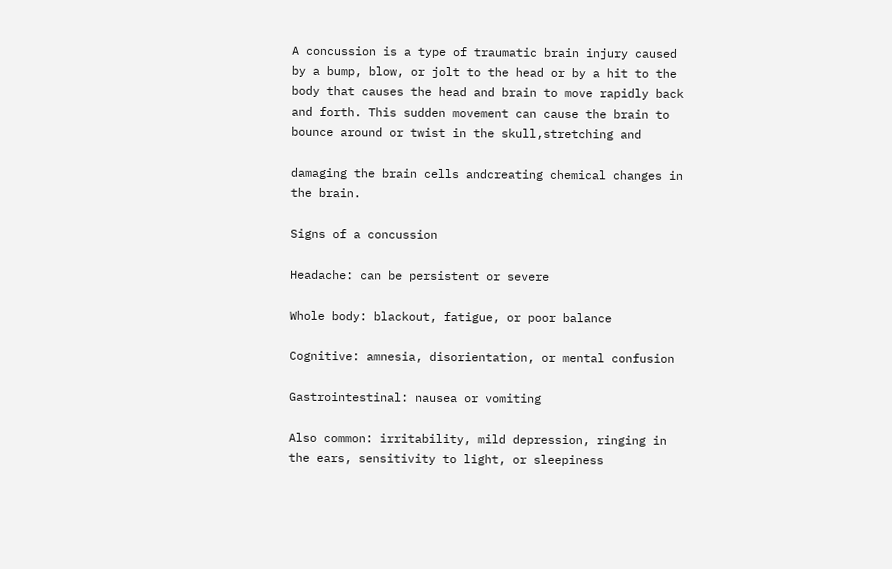A concussion is a type of traumatic brain injury caused by a bump, blow, or jolt to the head or by a hit to the body that causes the head and brain to move rapidly back and forth. This sudden movement can cause the brain to bounce around or twist in the skull,stretching and

damaging the brain cells andcreating chemical changes in the brain.

Signs of a concussion

Headache: can be persistent or severe

Whole body: blackout, fatigue, or poor balance

Cognitive: amnesia, disorientation, or mental confusion

Gastrointestinal: nausea or vomiting

Also common: irritability, mild depression, ringing in the ears, sensitivity to light, or sleepiness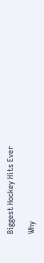Biggest Hockey Hits Ever

Why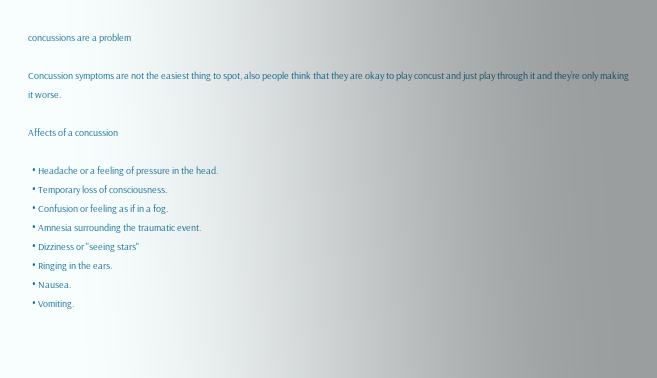concussions are a problem

Concussion symptoms are not the easiest thing to spot, also people think that they are okay to play concust and just play through it and they’re only making it worse.

Affects of a concussion

  • Headache or a feeling of pressure in the head.
  • Temporary loss of consciousness.
  • Confusion or feeling as if in a fog.
  • Amnesia surrounding the traumatic event.
  • Dizziness or "seeing stars"
  • Ringing in the ears.
  • Nausea.
  • Vomiting.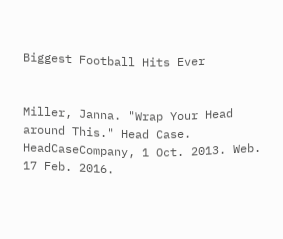Biggest Football Hits Ever


Miller, Janna. "Wrap Your Head around This." Head Case. HeadCaseCompany, 1 Oct. 2013. Web. 17 Feb. 2016.